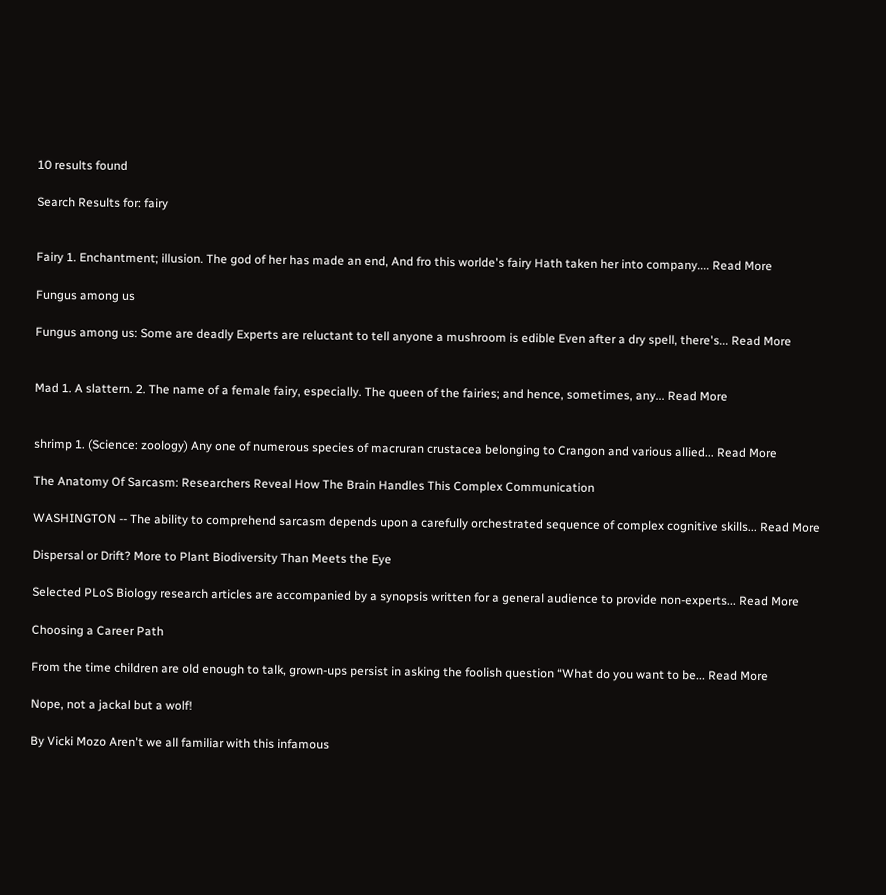10 results found

Search Results for: fairy


Fairy 1. Enchantment; illusion. The god of her has made an end, And fro this worlde's fairy Hath taken her into company.... Read More

Fungus among us

Fungus among us: Some are deadly Experts are reluctant to tell anyone a mushroom is edible Even after a dry spell, there's... Read More


Mad 1. A slattern. 2. The name of a female fairy, especially. The queen of the fairies; and hence, sometimes, any... Read More


shrimp 1. (Science: zoology) Any one of numerous species of macruran crustacea belonging to Crangon and various allied... Read More

The Anatomy Of Sarcasm: Researchers Reveal How The Brain Handles This Complex Communication

WASHINGTON -- The ability to comprehend sarcasm depends upon a carefully orchestrated sequence of complex cognitive skills... Read More

Dispersal or Drift? More to Plant Biodiversity Than Meets the Eye

Selected PLoS Biology research articles are accompanied by a synopsis written for a general audience to provide non-experts... Read More

Choosing a Career Path

From the time children are old enough to talk, grown-ups persist in asking the foolish question “What do you want to be... Read More

Nope, not a jackal but a wolf!

By Vicki Mozo Aren't we all familiar with this infamous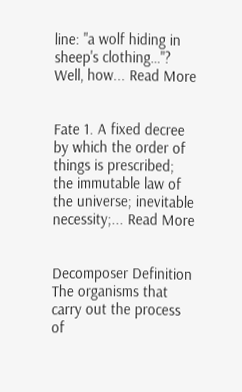line: "a wolf hiding in sheep's clothing…"? Well, how... Read More


Fate 1. A fixed decree by which the order of things is prescribed; the immutable law of the universe; inevitable necessity;... Read More


Decomposer Definition The organisms that carry out the process of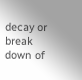decay or break down of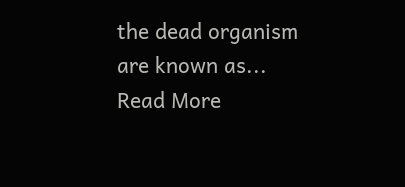the dead organism are known as... Read More